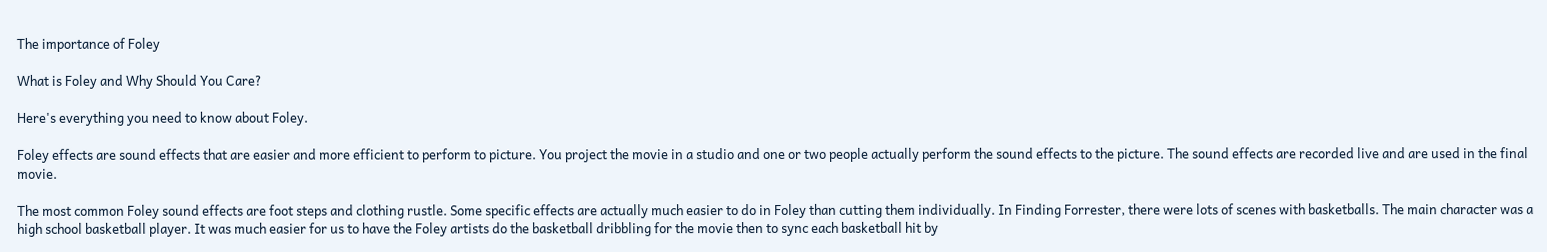The importance of Foley

What is Foley and Why Should You Care?

Here's everything you need to know about Foley.

Foley effects are sound effects that are easier and more efficient to perform to picture. You project the movie in a studio and one or two people actually perform the sound effects to the picture. The sound effects are recorded live and are used in the final movie.

The most common Foley sound effects are foot steps and clothing rustle. Some specific effects are actually much easier to do in Foley than cutting them individually. In Finding Forrester, there were lots of scenes with basketballs. The main character was a high school basketball player. It was much easier for us to have the Foley artists do the basketball dribbling for the movie then to sync each basketball hit by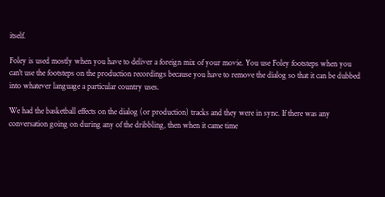itself.

Foley is used mostly when you have to deliver a foreign mix of your movie. You use Foley footsteps when you can't use the footsteps on the production recordings because you have to remove the dialog so that it can be dubbed into whatever language a particular country uses.

We had the basketball effects on the dialog (or production) tracks and they were in sync. If there was any conversation going on during any of the dribbling, then when it came time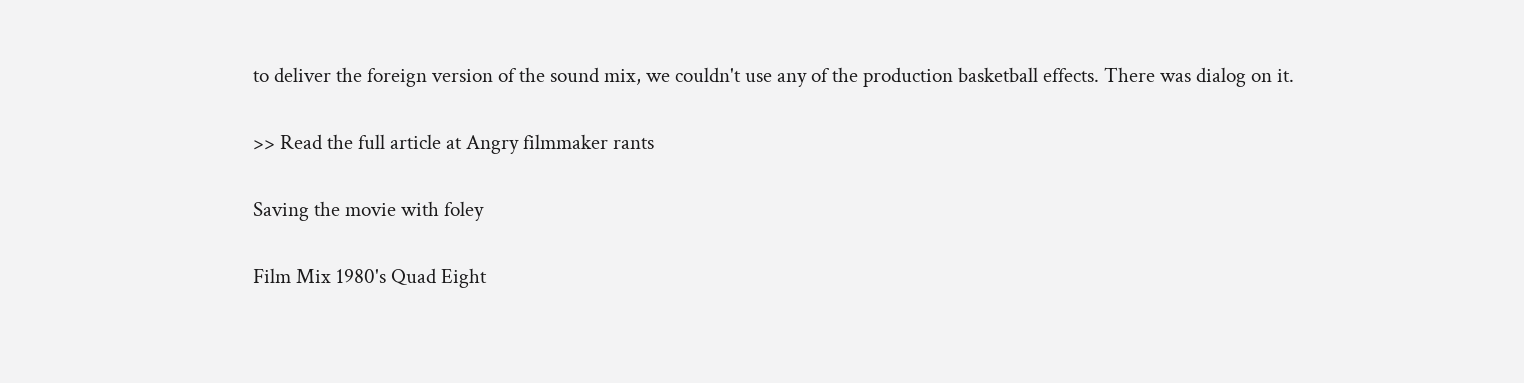to deliver the foreign version of the sound mix, we couldn't use any of the production basketball effects. There was dialog on it.

>> Read the full article at Angry filmmaker rants

Saving the movie with foley

Film Mix 1980's Quad Eight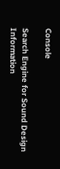Console

Search Engine for Sound Design Information